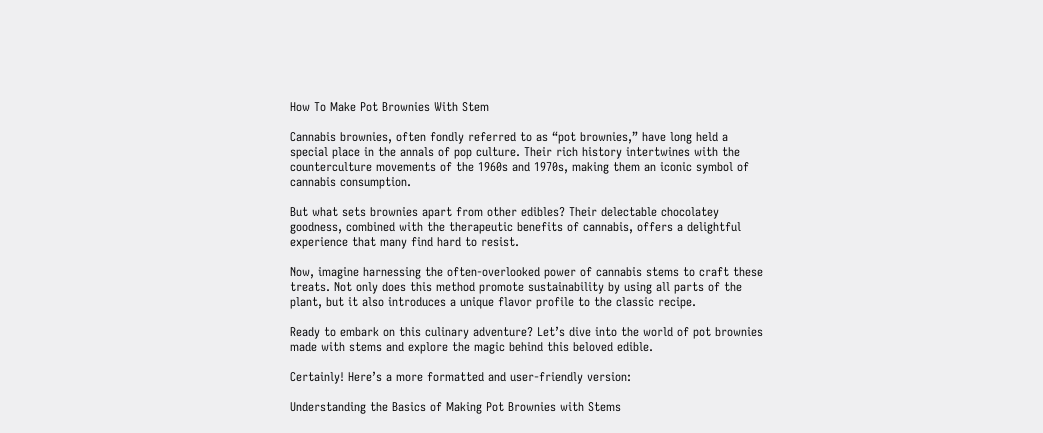How To Make Pot Brownies With Stem

Cannabis brownies, often fondly referred to as “pot brownies,” have long held a special place in the annals of pop culture. Their rich history intertwines with the counterculture movements of the 1960s and 1970s, making them an iconic symbol of cannabis consumption.

But what sets brownies apart from other edibles? Their delectable chocolatey goodness, combined with the therapeutic benefits of cannabis, offers a delightful experience that many find hard to resist.

Now, imagine harnessing the often-overlooked power of cannabis stems to craft these treats. Not only does this method promote sustainability by using all parts of the plant, but it also introduces a unique flavor profile to the classic recipe.

Ready to embark on this culinary adventure? Let’s dive into the world of pot brownies made with stems and explore the magic behind this beloved edible.

Certainly! Here’s a more formatted and user-friendly version:

Understanding the Basics of Making Pot Brownies with Stems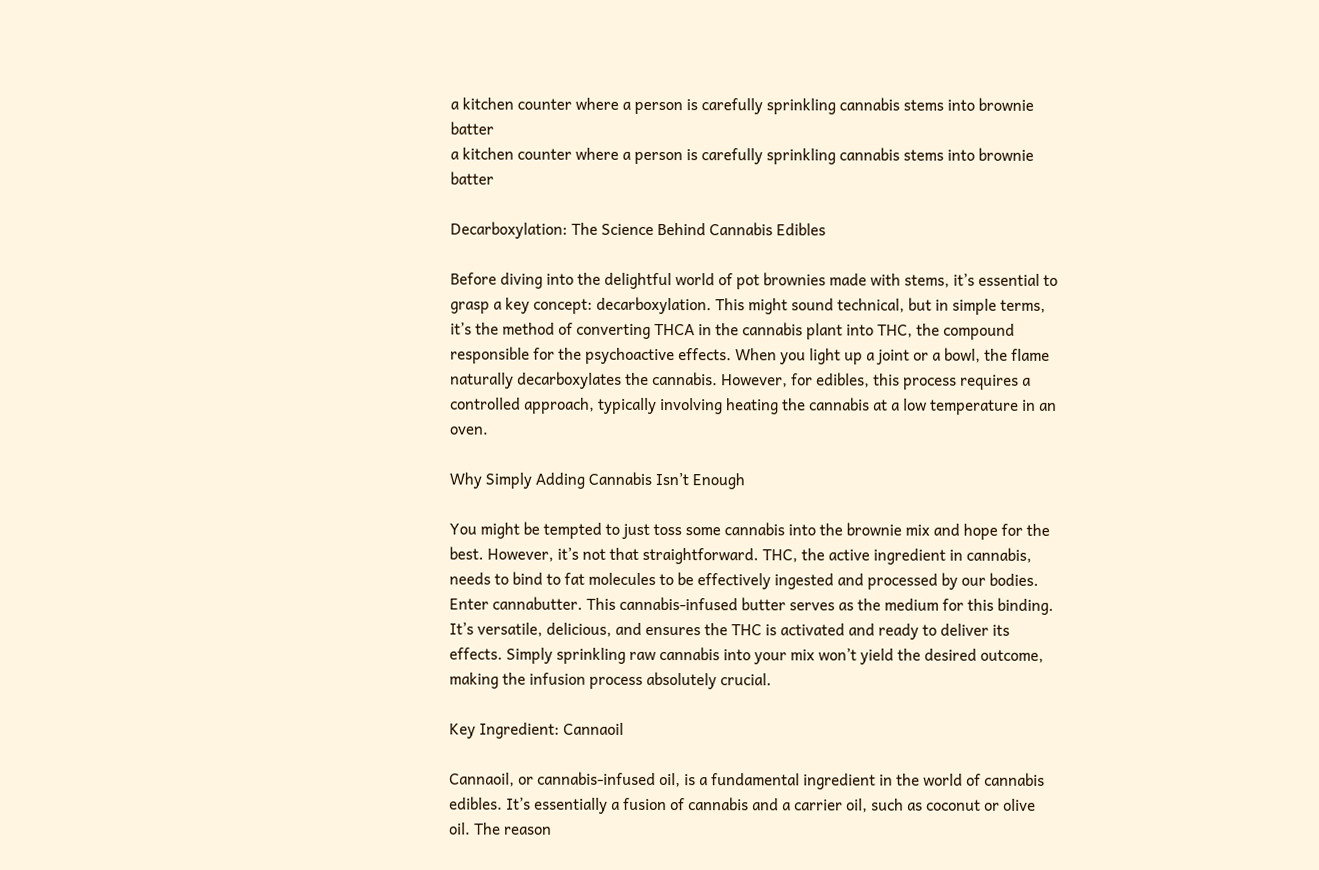a kitchen counter where a person is carefully sprinkling cannabis stems into brownie batter
a kitchen counter where a person is carefully sprinkling cannabis stems into brownie batter

Decarboxylation: The Science Behind Cannabis Edibles

Before diving into the delightful world of pot brownies made with stems, it’s essential to grasp a key concept: decarboxylation. This might sound technical, but in simple terms, it’s the method of converting THCA in the cannabis plant into THC, the compound responsible for the psychoactive effects. When you light up a joint or a bowl, the flame naturally decarboxylates the cannabis. However, for edibles, this process requires a controlled approach, typically involving heating the cannabis at a low temperature in an oven.

Why Simply Adding Cannabis Isn’t Enough

You might be tempted to just toss some cannabis into the brownie mix and hope for the best. However, it’s not that straightforward. THC, the active ingredient in cannabis, needs to bind to fat molecules to be effectively ingested and processed by our bodies. Enter cannabutter. This cannabis-infused butter serves as the medium for this binding. It’s versatile, delicious, and ensures the THC is activated and ready to deliver its effects. Simply sprinkling raw cannabis into your mix won’t yield the desired outcome, making the infusion process absolutely crucial.

Key Ingredient: Cannaoil

Cannaoil, or cannabis-infused oil, is a fundamental ingredient in the world of cannabis edibles. It’s essentially a fusion of cannabis and a carrier oil, such as coconut or olive oil. The reason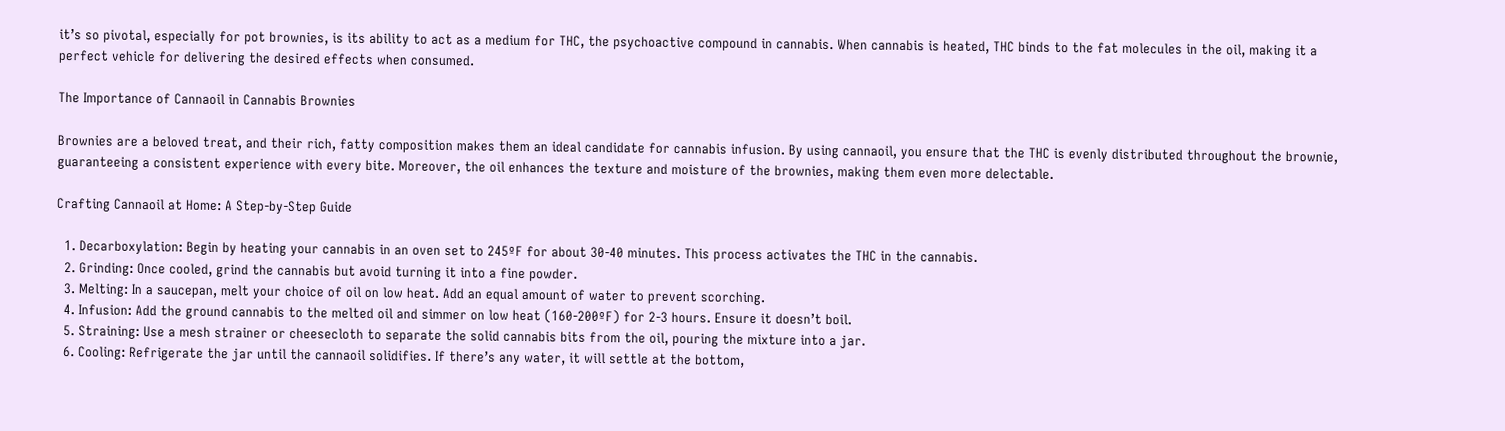it’s so pivotal, especially for pot brownies, is its ability to act as a medium for THC, the psychoactive compound in cannabis. When cannabis is heated, THC binds to the fat molecules in the oil, making it a perfect vehicle for delivering the desired effects when consumed.

The Importance of Cannaoil in Cannabis Brownies

Brownies are a beloved treat, and their rich, fatty composition makes them an ideal candidate for cannabis infusion. By using cannaoil, you ensure that the THC is evenly distributed throughout the brownie, guaranteeing a consistent experience with every bite. Moreover, the oil enhances the texture and moisture of the brownies, making them even more delectable.

Crafting Cannaoil at Home: A Step-by-Step Guide

  1. Decarboxylation: Begin by heating your cannabis in an oven set to 245ºF for about 30-40 minutes. This process activates the THC in the cannabis.
  2. Grinding: Once cooled, grind the cannabis but avoid turning it into a fine powder.
  3. Melting: In a saucepan, melt your choice of oil on low heat. Add an equal amount of water to prevent scorching.
  4. Infusion: Add the ground cannabis to the melted oil and simmer on low heat (160-200ºF) for 2-3 hours. Ensure it doesn’t boil.
  5. Straining: Use a mesh strainer or cheesecloth to separate the solid cannabis bits from the oil, pouring the mixture into a jar.
  6. Cooling: Refrigerate the jar until the cannaoil solidifies. If there’s any water, it will settle at the bottom,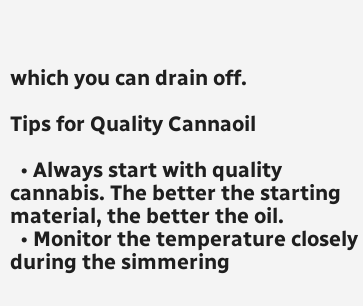which you can drain off.

Tips for Quality Cannaoil

  • Always start with quality cannabis. The better the starting material, the better the oil.
  • Monitor the temperature closely during the simmering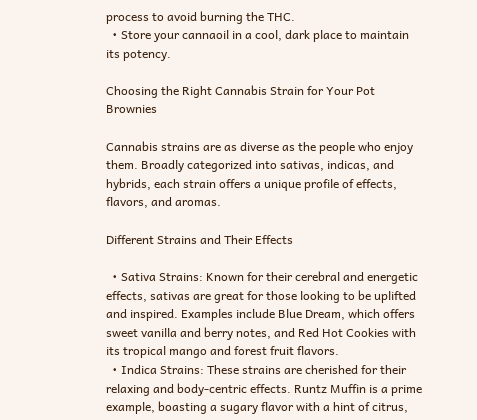process to avoid burning the THC.
  • Store your cannaoil in a cool, dark place to maintain its potency.

Choosing the Right Cannabis Strain for Your Pot Brownies

Cannabis strains are as diverse as the people who enjoy them. Broadly categorized into sativas, indicas, and hybrids, each strain offers a unique profile of effects, flavors, and aromas.

Different Strains and Their Effects

  • Sativa Strains: Known for their cerebral and energetic effects, sativas are great for those looking to be uplifted and inspired. Examples include Blue Dream, which offers sweet vanilla and berry notes, and Red Hot Cookies with its tropical mango and forest fruit flavors.
  • Indica Strains: These strains are cherished for their relaxing and body-centric effects. Runtz Muffin is a prime example, boasting a sugary flavor with a hint of citrus,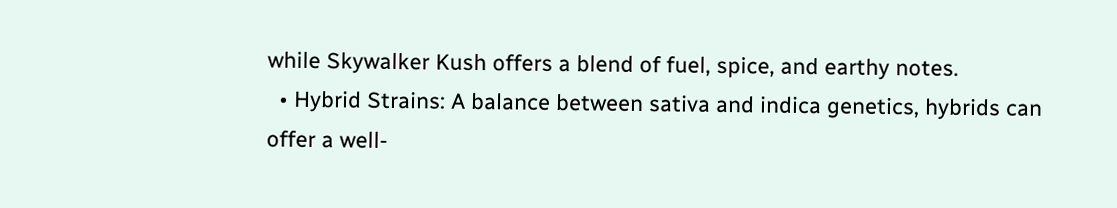while Skywalker Kush offers a blend of fuel, spice, and earthy notes.
  • Hybrid Strains: A balance between sativa and indica genetics, hybrids can offer a well-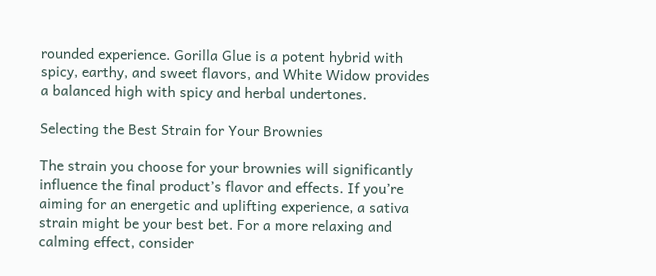rounded experience. Gorilla Glue is a potent hybrid with spicy, earthy, and sweet flavors, and White Widow provides a balanced high with spicy and herbal undertones.

Selecting the Best Strain for Your Brownies

The strain you choose for your brownies will significantly influence the final product’s flavor and effects. If you’re aiming for an energetic and uplifting experience, a sativa strain might be your best bet. For a more relaxing and calming effect, consider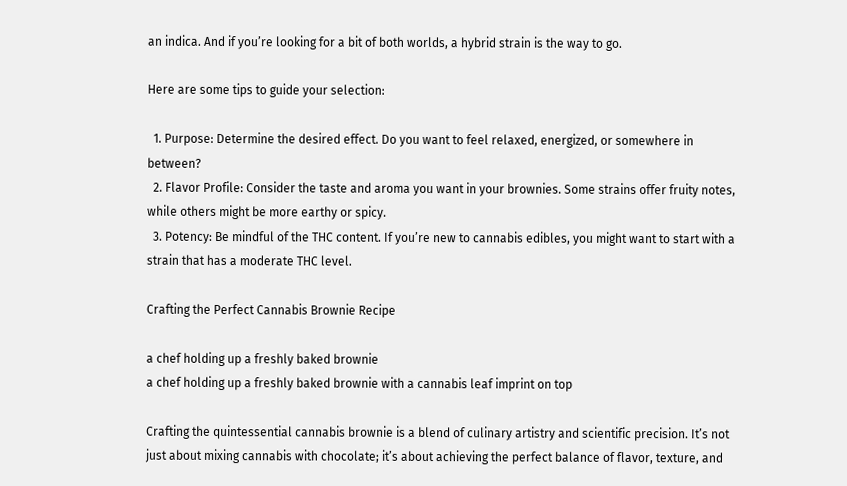an indica. And if you’re looking for a bit of both worlds, a hybrid strain is the way to go.

Here are some tips to guide your selection:

  1. Purpose: Determine the desired effect. Do you want to feel relaxed, energized, or somewhere in between?
  2. Flavor Profile: Consider the taste and aroma you want in your brownies. Some strains offer fruity notes, while others might be more earthy or spicy.
  3. Potency: Be mindful of the THC content. If you’re new to cannabis edibles, you might want to start with a strain that has a moderate THC level.

Crafting the Perfect Cannabis Brownie Recipe

a chef holding up a freshly baked brownie
a chef holding up a freshly baked brownie with a cannabis leaf imprint on top

Crafting the quintessential cannabis brownie is a blend of culinary artistry and scientific precision. It’s not just about mixing cannabis with chocolate; it’s about achieving the perfect balance of flavor, texture, and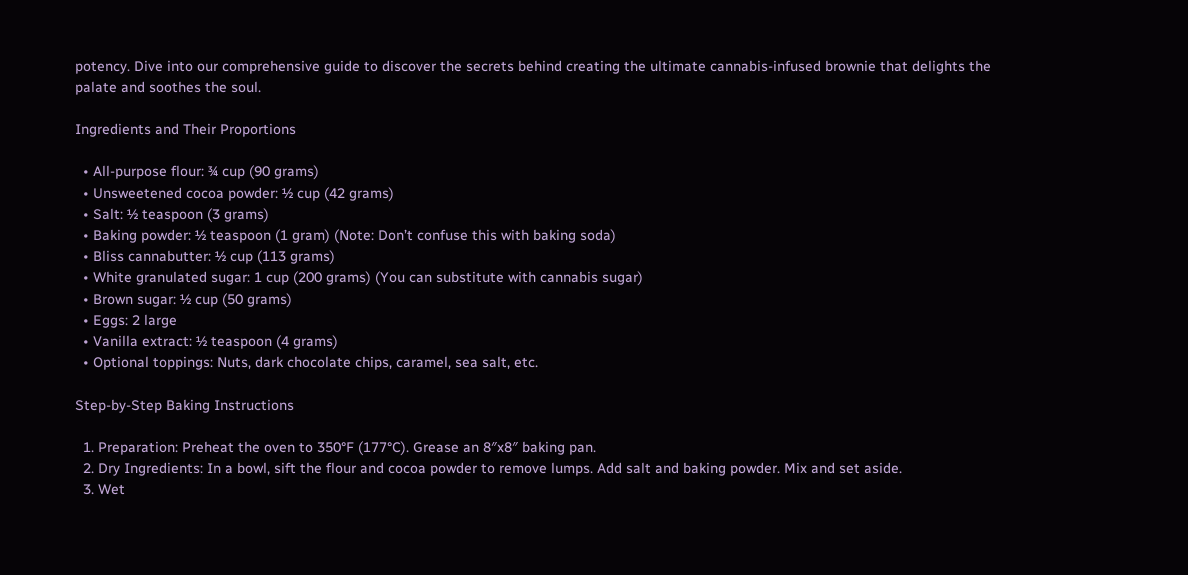potency. Dive into our comprehensive guide to discover the secrets behind creating the ultimate cannabis-infused brownie that delights the palate and soothes the soul.

Ingredients and Their Proportions

  • All-purpose flour: ¾ cup (90 grams)
  • Unsweetened cocoa powder: ½ cup (42 grams)
  • Salt: ½ teaspoon (3 grams)
  • Baking powder: ½ teaspoon (1 gram) (Note: Don’t confuse this with baking soda)
  • Bliss cannabutter: ½ cup (113 grams)
  • White granulated sugar: 1 cup (200 grams) (You can substitute with cannabis sugar)
  • Brown sugar: ½ cup (50 grams)
  • Eggs: 2 large
  • Vanilla extract: ½ teaspoon (4 grams)
  • Optional toppings: Nuts, dark chocolate chips, caramel, sea salt, etc.

Step-by-Step Baking Instructions

  1. Preparation: Preheat the oven to 350°F (177°C). Grease an 8″x8″ baking pan.
  2. Dry Ingredients: In a bowl, sift the flour and cocoa powder to remove lumps. Add salt and baking powder. Mix and set aside.
  3. Wet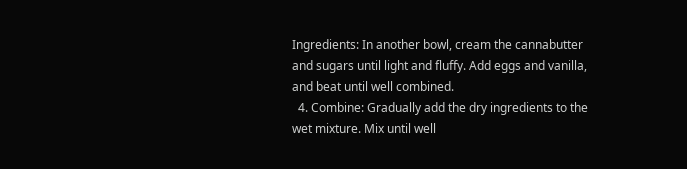Ingredients: In another bowl, cream the cannabutter and sugars until light and fluffy. Add eggs and vanilla, and beat until well combined.
  4. Combine: Gradually add the dry ingredients to the wet mixture. Mix until well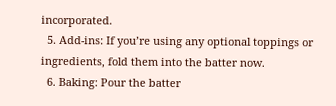incorporated.
  5. Add-ins: If you’re using any optional toppings or ingredients, fold them into the batter now.
  6. Baking: Pour the batter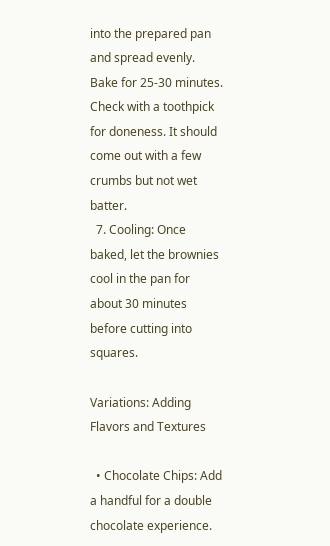into the prepared pan and spread evenly. Bake for 25-30 minutes. Check with a toothpick for doneness. It should come out with a few crumbs but not wet batter.
  7. Cooling: Once baked, let the brownies cool in the pan for about 30 minutes before cutting into squares.

Variations: Adding Flavors and Textures

  • Chocolate Chips: Add a handful for a double chocolate experience.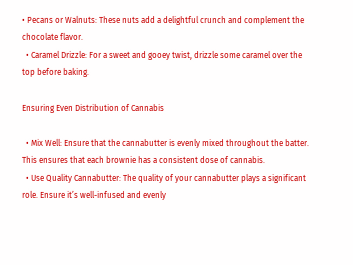• Pecans or Walnuts: These nuts add a delightful crunch and complement the chocolate flavor.
  • Caramel Drizzle: For a sweet and gooey twist, drizzle some caramel over the top before baking.

Ensuring Even Distribution of Cannabis

  • Mix Well: Ensure that the cannabutter is evenly mixed throughout the batter. This ensures that each brownie has a consistent dose of cannabis.
  • Use Quality Cannabutter: The quality of your cannabutter plays a significant role. Ensure it’s well-infused and evenly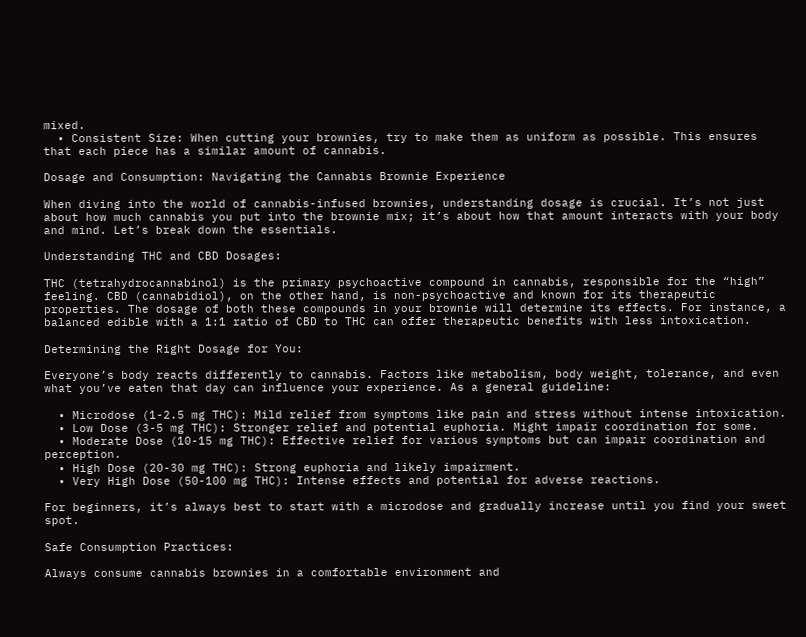mixed.
  • Consistent Size: When cutting your brownies, try to make them as uniform as possible. This ensures that each piece has a similar amount of cannabis.

Dosage and Consumption: Navigating the Cannabis Brownie Experience

When diving into the world of cannabis-infused brownies, understanding dosage is crucial. It’s not just about how much cannabis you put into the brownie mix; it’s about how that amount interacts with your body and mind. Let’s break down the essentials.

Understanding THC and CBD Dosages:

THC (tetrahydrocannabinol) is the primary psychoactive compound in cannabis, responsible for the “high” feeling. CBD (cannabidiol), on the other hand, is non-psychoactive and known for its therapeutic properties. The dosage of both these compounds in your brownie will determine its effects. For instance, a balanced edible with a 1:1 ratio of CBD to THC can offer therapeutic benefits with less intoxication.

Determining the Right Dosage for You:

Everyone’s body reacts differently to cannabis. Factors like metabolism, body weight, tolerance, and even what you’ve eaten that day can influence your experience. As a general guideline:

  • Microdose (1-2.5 mg THC): Mild relief from symptoms like pain and stress without intense intoxication.
  • Low Dose (3-5 mg THC): Stronger relief and potential euphoria. Might impair coordination for some.
  • Moderate Dose (10-15 mg THC): Effective relief for various symptoms but can impair coordination and perception.
  • High Dose (20-30 mg THC): Strong euphoria and likely impairment.
  • Very High Dose (50-100 mg THC): Intense effects and potential for adverse reactions.

For beginners, it’s always best to start with a microdose and gradually increase until you find your sweet spot.

Safe Consumption Practices:

Always consume cannabis brownies in a comfortable environment and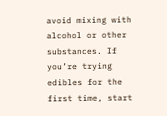avoid mixing with alcohol or other substances. If you’re trying edibles for the first time, start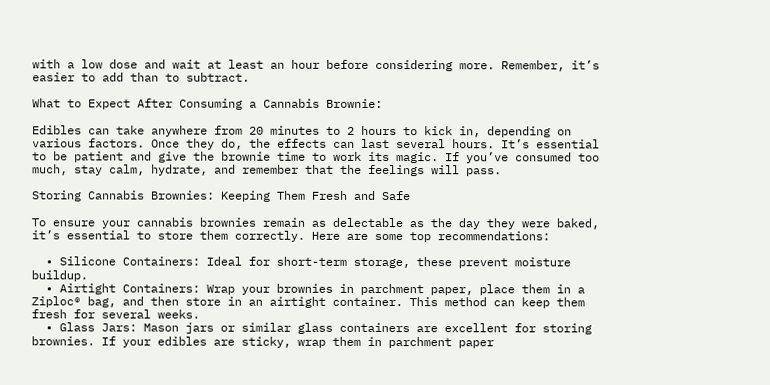with a low dose and wait at least an hour before considering more. Remember, it’s easier to add than to subtract.

What to Expect After Consuming a Cannabis Brownie:

Edibles can take anywhere from 20 minutes to 2 hours to kick in, depending on various factors. Once they do, the effects can last several hours. It’s essential to be patient and give the brownie time to work its magic. If you’ve consumed too much, stay calm, hydrate, and remember that the feelings will pass.

Storing Cannabis Brownies: Keeping Them Fresh and Safe

To ensure your cannabis brownies remain as delectable as the day they were baked, it’s essential to store them correctly. Here are some top recommendations:

  • Silicone Containers: Ideal for short-term storage, these prevent moisture buildup.
  • Airtight Containers: Wrap your brownies in parchment paper, place them in a Ziploc® bag, and then store in an airtight container. This method can keep them fresh for several weeks.
  • Glass Jars: Mason jars or similar glass containers are excellent for storing brownies. If your edibles are sticky, wrap them in parchment paper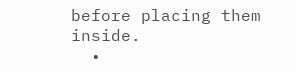before placing them inside.
  •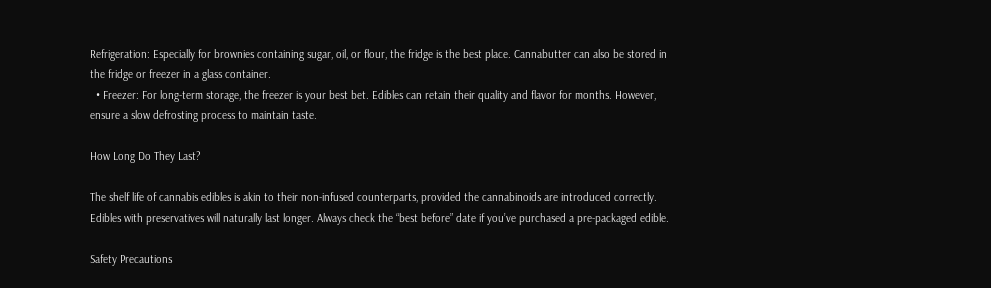Refrigeration: Especially for brownies containing sugar, oil, or flour, the fridge is the best place. Cannabutter can also be stored in the fridge or freezer in a glass container.
  • Freezer: For long-term storage, the freezer is your best bet. Edibles can retain their quality and flavor for months. However, ensure a slow defrosting process to maintain taste.

How Long Do They Last?

The shelf life of cannabis edibles is akin to their non-infused counterparts, provided the cannabinoids are introduced correctly. Edibles with preservatives will naturally last longer. Always check the “best before” date if you’ve purchased a pre-packaged edible.

Safety Precautions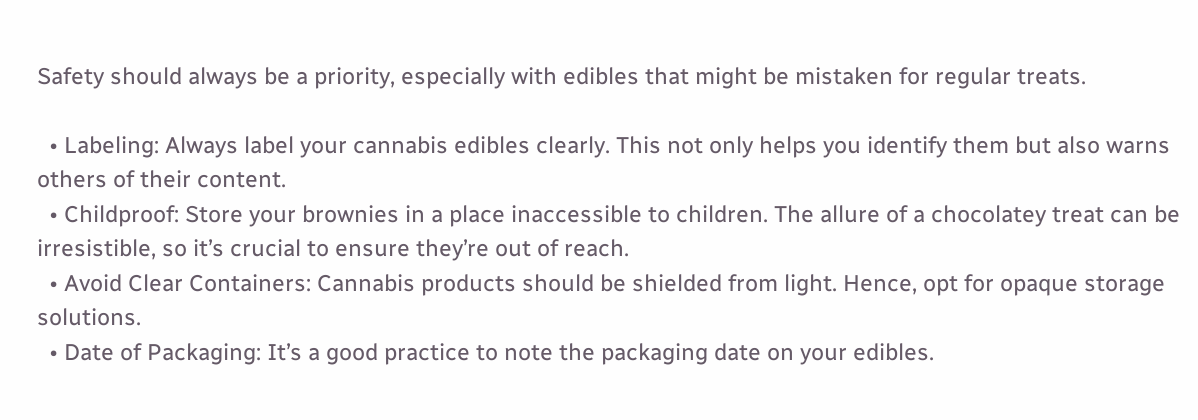Safety should always be a priority, especially with edibles that might be mistaken for regular treats.

  • Labeling: Always label your cannabis edibles clearly. This not only helps you identify them but also warns others of their content.
  • Childproof: Store your brownies in a place inaccessible to children. The allure of a chocolatey treat can be irresistible, so it’s crucial to ensure they’re out of reach.
  • Avoid Clear Containers: Cannabis products should be shielded from light. Hence, opt for opaque storage solutions.
  • Date of Packaging: It’s a good practice to note the packaging date on your edibles.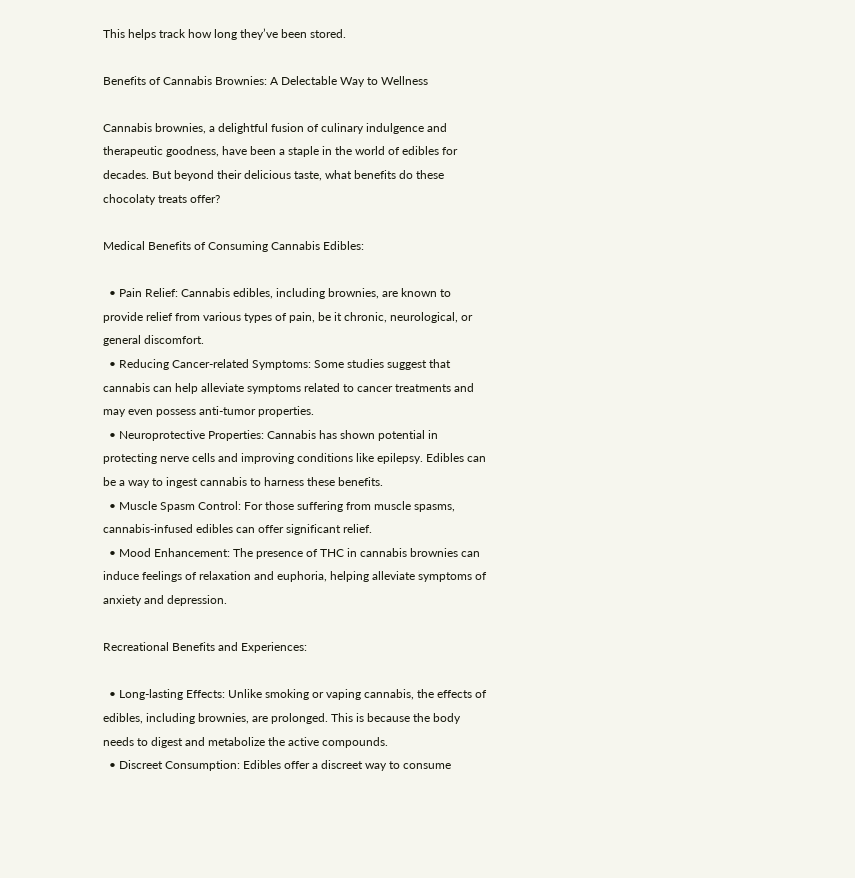This helps track how long they’ve been stored.

Benefits of Cannabis Brownies: A Delectable Way to Wellness

Cannabis brownies, a delightful fusion of culinary indulgence and therapeutic goodness, have been a staple in the world of edibles for decades. But beyond their delicious taste, what benefits do these chocolaty treats offer?

Medical Benefits of Consuming Cannabis Edibles:

  • Pain Relief: Cannabis edibles, including brownies, are known to provide relief from various types of pain, be it chronic, neurological, or general discomfort.
  • Reducing Cancer-related Symptoms: Some studies suggest that cannabis can help alleviate symptoms related to cancer treatments and may even possess anti-tumor properties.
  • Neuroprotective Properties: Cannabis has shown potential in protecting nerve cells and improving conditions like epilepsy. Edibles can be a way to ingest cannabis to harness these benefits.
  • Muscle Spasm Control: For those suffering from muscle spasms, cannabis-infused edibles can offer significant relief.
  • Mood Enhancement: The presence of THC in cannabis brownies can induce feelings of relaxation and euphoria, helping alleviate symptoms of anxiety and depression.

Recreational Benefits and Experiences:

  • Long-lasting Effects: Unlike smoking or vaping cannabis, the effects of edibles, including brownies, are prolonged. This is because the body needs to digest and metabolize the active compounds.
  • Discreet Consumption: Edibles offer a discreet way to consume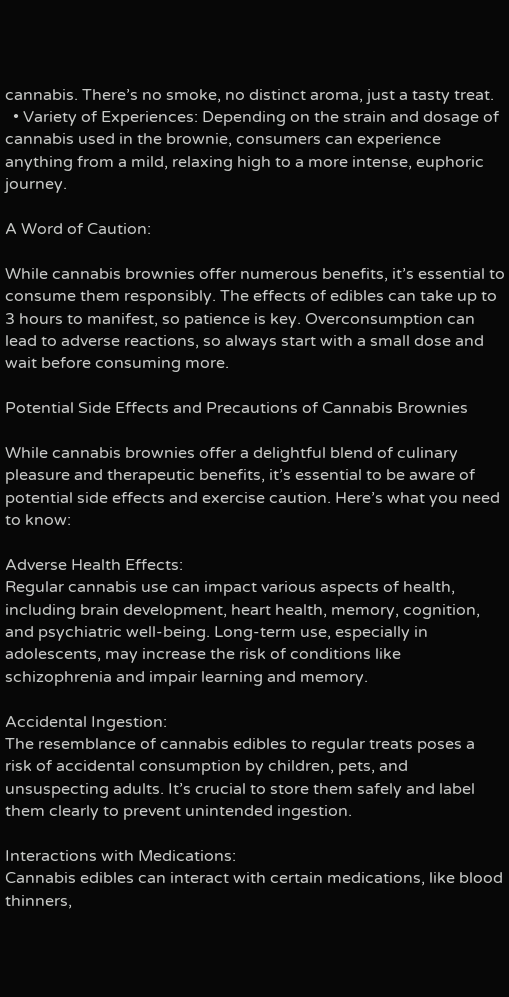cannabis. There’s no smoke, no distinct aroma, just a tasty treat.
  • Variety of Experiences: Depending on the strain and dosage of cannabis used in the brownie, consumers can experience anything from a mild, relaxing high to a more intense, euphoric journey.

A Word of Caution:

While cannabis brownies offer numerous benefits, it’s essential to consume them responsibly. The effects of edibles can take up to 3 hours to manifest, so patience is key. Overconsumption can lead to adverse reactions, so always start with a small dose and wait before consuming more.

Potential Side Effects and Precautions of Cannabis Brownies

While cannabis brownies offer a delightful blend of culinary pleasure and therapeutic benefits, it’s essential to be aware of potential side effects and exercise caution. Here’s what you need to know:

Adverse Health Effects:
Regular cannabis use can impact various aspects of health, including brain development, heart health, memory, cognition, and psychiatric well-being. Long-term use, especially in adolescents, may increase the risk of conditions like schizophrenia and impair learning and memory.

Accidental Ingestion:
The resemblance of cannabis edibles to regular treats poses a risk of accidental consumption by children, pets, and unsuspecting adults. It’s crucial to store them safely and label them clearly to prevent unintended ingestion.

Interactions with Medications:
Cannabis edibles can interact with certain medications, like blood thinners,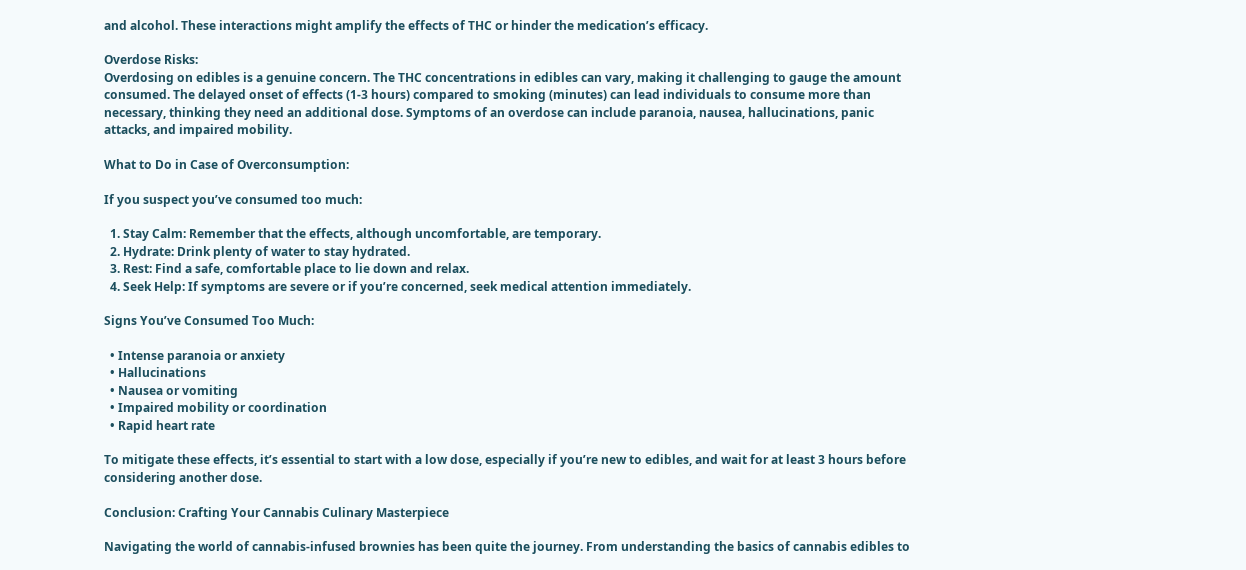and alcohol. These interactions might amplify the effects of THC or hinder the medication’s efficacy.

Overdose Risks:
Overdosing on edibles is a genuine concern. The THC concentrations in edibles can vary, making it challenging to gauge the amount consumed. The delayed onset of effects (1-3 hours) compared to smoking (minutes) can lead individuals to consume more than necessary, thinking they need an additional dose. Symptoms of an overdose can include paranoia, nausea, hallucinations, panic attacks, and impaired mobility.

What to Do in Case of Overconsumption:

If you suspect you’ve consumed too much:

  1. Stay Calm: Remember that the effects, although uncomfortable, are temporary.
  2. Hydrate: Drink plenty of water to stay hydrated.
  3. Rest: Find a safe, comfortable place to lie down and relax.
  4. Seek Help: If symptoms are severe or if you’re concerned, seek medical attention immediately.

Signs You’ve Consumed Too Much:

  • Intense paranoia or anxiety
  • Hallucinations
  • Nausea or vomiting
  • Impaired mobility or coordination
  • Rapid heart rate

To mitigate these effects, it’s essential to start with a low dose, especially if you’re new to edibles, and wait for at least 3 hours before considering another dose.

Conclusion: Crafting Your Cannabis Culinary Masterpiece

Navigating the world of cannabis-infused brownies has been quite the journey. From understanding the basics of cannabis edibles to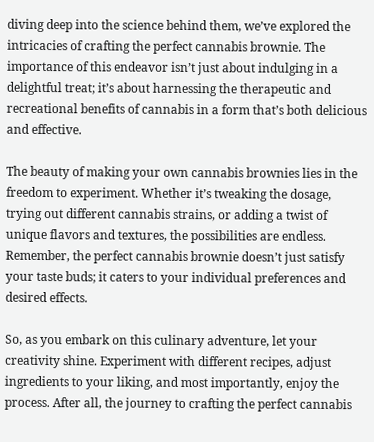diving deep into the science behind them, we’ve explored the intricacies of crafting the perfect cannabis brownie. The importance of this endeavor isn’t just about indulging in a delightful treat; it’s about harnessing the therapeutic and recreational benefits of cannabis in a form that’s both delicious and effective.

The beauty of making your own cannabis brownies lies in the freedom to experiment. Whether it’s tweaking the dosage, trying out different cannabis strains, or adding a twist of unique flavors and textures, the possibilities are endless. Remember, the perfect cannabis brownie doesn’t just satisfy your taste buds; it caters to your individual preferences and desired effects.

So, as you embark on this culinary adventure, let your creativity shine. Experiment with different recipes, adjust ingredients to your liking, and most importantly, enjoy the process. After all, the journey to crafting the perfect cannabis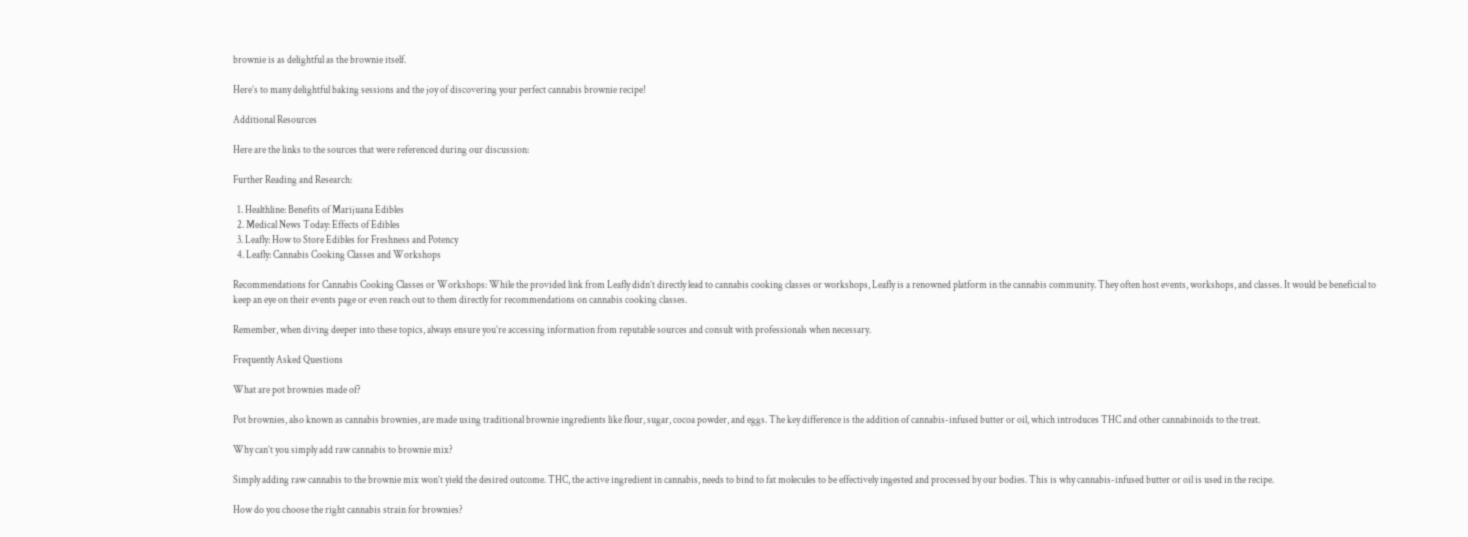brownie is as delightful as the brownie itself.

Here’s to many delightful baking sessions and the joy of discovering your perfect cannabis brownie recipe!

Additional Resources

Here are the links to the sources that were referenced during our discussion:

Further Reading and Research:

  1. Healthline: Benefits of Marijuana Edibles
  2. Medical News Today: Effects of Edibles
  3. Leafly: How to Store Edibles for Freshness and Potency
  4. Leafly: Cannabis Cooking Classes and Workshops

Recommendations for Cannabis Cooking Classes or Workshops: While the provided link from Leafly didn’t directly lead to cannabis cooking classes or workshops, Leafly is a renowned platform in the cannabis community. They often host events, workshops, and classes. It would be beneficial to keep an eye on their events page or even reach out to them directly for recommendations on cannabis cooking classes.

Remember, when diving deeper into these topics, always ensure you’re accessing information from reputable sources and consult with professionals when necessary.

Frequently Asked Questions

What are pot brownies made of?

Pot brownies, also known as cannabis brownies, are made using traditional brownie ingredients like flour, sugar, cocoa powder, and eggs. The key difference is the addition of cannabis-infused butter or oil, which introduces THC and other cannabinoids to the treat.

Why can’t you simply add raw cannabis to brownie mix?

Simply adding raw cannabis to the brownie mix won’t yield the desired outcome. THC, the active ingredient in cannabis, needs to bind to fat molecules to be effectively ingested and processed by our bodies. This is why cannabis-infused butter or oil is used in the recipe.

How do you choose the right cannabis strain for brownies?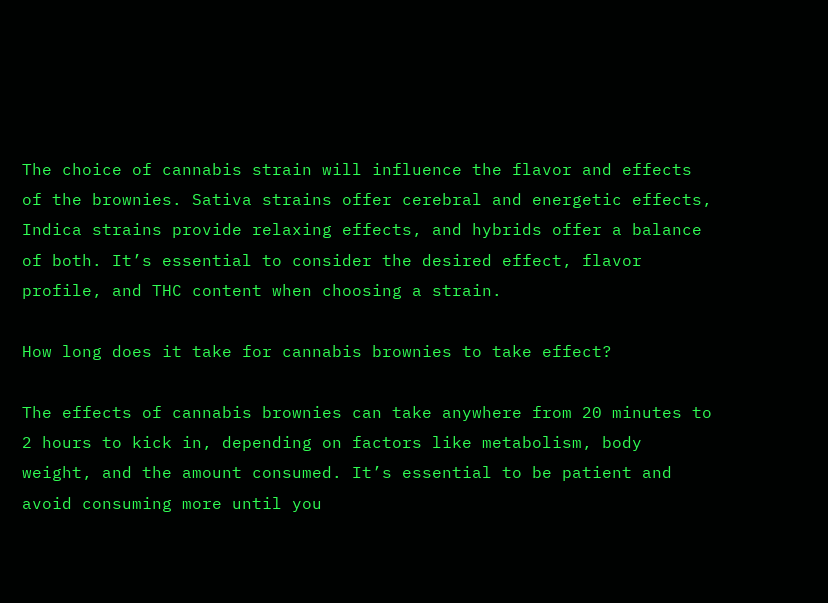The choice of cannabis strain will influence the flavor and effects of the brownies. Sativa strains offer cerebral and energetic effects, Indica strains provide relaxing effects, and hybrids offer a balance of both. It’s essential to consider the desired effect, flavor profile, and THC content when choosing a strain.

How long does it take for cannabis brownies to take effect?

The effects of cannabis brownies can take anywhere from 20 minutes to 2 hours to kick in, depending on factors like metabolism, body weight, and the amount consumed. It’s essential to be patient and avoid consuming more until you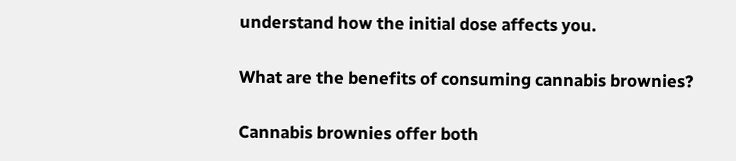understand how the initial dose affects you.

What are the benefits of consuming cannabis brownies?

Cannabis brownies offer both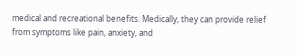medical and recreational benefits. Medically, they can provide relief from symptoms like pain, anxiety, and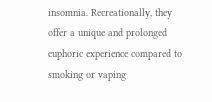insomnia. Recreationally, they offer a unique and prolonged euphoric experience compared to smoking or vaping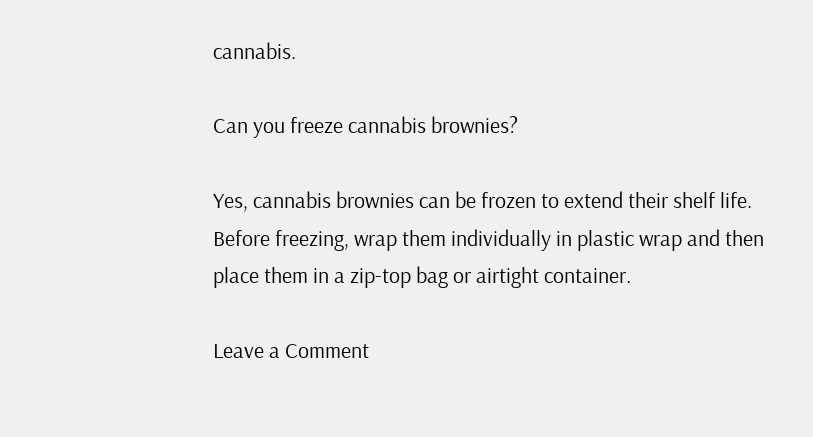cannabis.

Can you freeze cannabis brownies?

Yes, cannabis brownies can be frozen to extend their shelf life. Before freezing, wrap them individually in plastic wrap and then place them in a zip-top bag or airtight container.

Leave a Comment